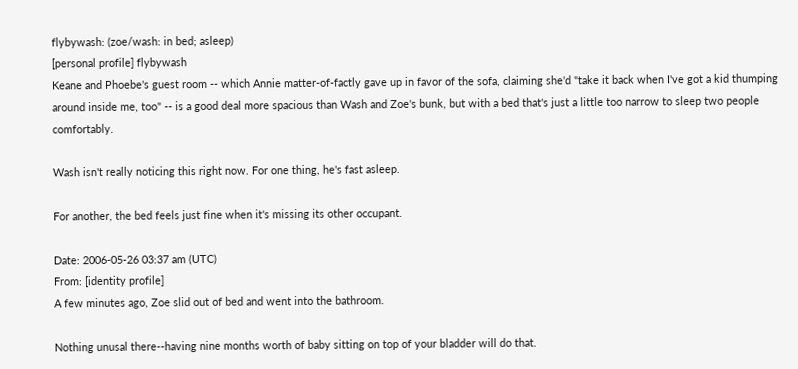flybywash: (zoe/wash: in bed; asleep)
[personal profile] flybywash
Keane and Phoebe's guest room -- which Annie matter-of-factly gave up in favor of the sofa, claiming she'd "take it back when I've got a kid thumping around inside me, too" -- is a good deal more spacious than Wash and Zoe's bunk, but with a bed that's just a little too narrow to sleep two people comfortably.

Wash isn't really noticing this right now. For one thing, he's fast asleep.

For another, the bed feels just fine when it's missing its other occupant.

Date: 2006-05-26 03:37 am (UTC)
From: [identity profile]
A few minutes ago, Zoe slid out of bed and went into the bathroom.

Nothing unusal there--having nine months worth of baby sitting on top of your bladder will do that.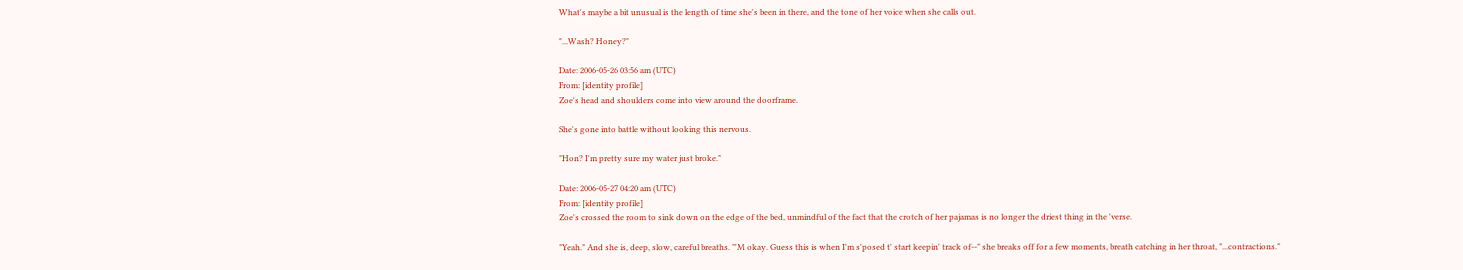What's maybe a bit unusual is the length of time she's been in there, and the tone of her voice when she calls out.

"...Wash? Honey?"

Date: 2006-05-26 03:56 am (UTC)
From: [identity profile]
Zoe's head and shoulders come into view around the doorframe.

She's gone into battle without looking this nervous.

"Hon? I'm pretty sure my water just broke."

Date: 2006-05-27 04:20 am (UTC)
From: [identity profile]
Zoe's crossed the room to sink down on the edge of the bed, unmindful of the fact that the crotch of her pajamas is no longer the driest thing in the 'verse.

"Yeah." And she is, deep, slow, careful breaths. "'M okay. Guess this is when I'm s'posed t' start keepin' track of--" she breaks off for a few moments, breath catching in her throat, "...contractions."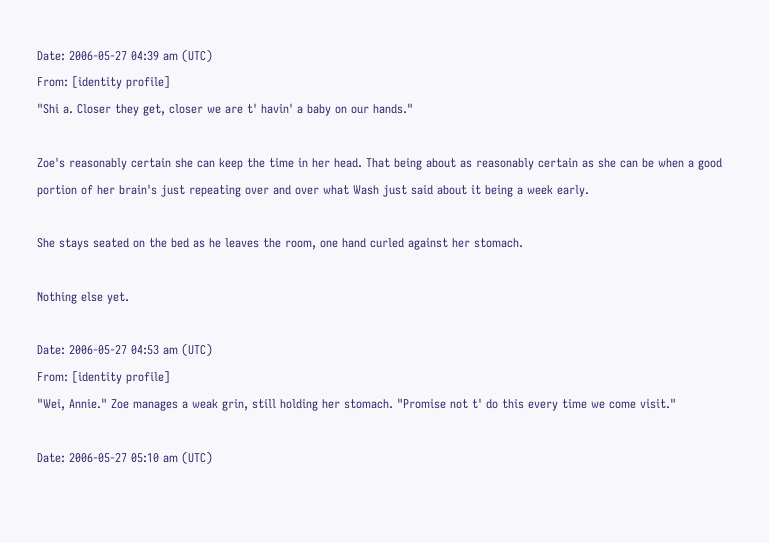Date: 2006-05-27 04:39 am (UTC)
From: [identity profile]
"Shi a. Closer they get, closer we are t' havin' a baby on our hands."

Zoe's reasonably certain she can keep the time in her head. That being about as reasonably certain as she can be when a good portion of her brain's just repeating over and over what Wash just said about it being a week early.

She stays seated on the bed as he leaves the room, one hand curled against her stomach.

Nothing else yet.

Date: 2006-05-27 04:53 am (UTC)
From: [identity profile]
"Wei, Annie." Zoe manages a weak grin, still holding her stomach. "Promise not t' do this every time we come visit."

Date: 2006-05-27 05:10 am (UTC)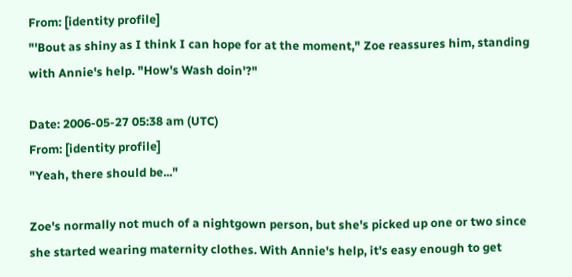From: [identity profile]
"'Bout as shiny as I think I can hope for at the moment," Zoe reassures him, standing with Annie's help. "How's Wash doin'?"

Date: 2006-05-27 05:38 am (UTC)
From: [identity profile]
"Yeah, there should be..."

Zoe's normally not much of a nightgown person, but she's picked up one or two since she started wearing maternity clothes. With Annie's help, it's easy enough to get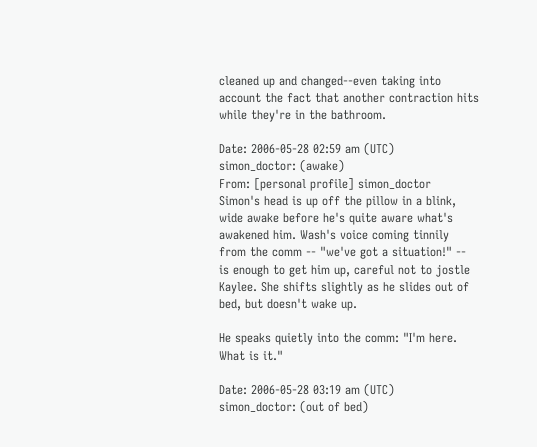cleaned up and changed--even taking into account the fact that another contraction hits while they're in the bathroom.

Date: 2006-05-28 02:59 am (UTC)
simon_doctor: (awake)
From: [personal profile] simon_doctor
Simon's head is up off the pillow in a blink, wide awake before he's quite aware what's awakened him. Wash's voice coming tinnily from the comm -- "we've got a situation!" -- is enough to get him up, careful not to jostle Kaylee. She shifts slightly as he slides out of bed, but doesn't wake up.

He speaks quietly into the comm: "I'm here. What is it."

Date: 2006-05-28 03:19 am (UTC)
simon_doctor: (out of bed)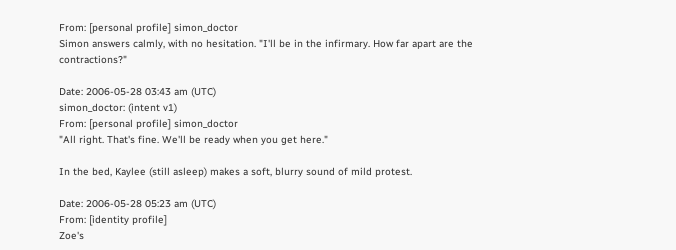From: [personal profile] simon_doctor
Simon answers calmly, with no hesitation. "I'll be in the infirmary. How far apart are the contractions?"

Date: 2006-05-28 03:43 am (UTC)
simon_doctor: (intent v1)
From: [personal profile] simon_doctor
"All right. That's fine. We'll be ready when you get here."

In the bed, Kaylee (still asleep) makes a soft, blurry sound of mild protest.

Date: 2006-05-28 05:23 am (UTC)
From: [identity profile]
Zoe's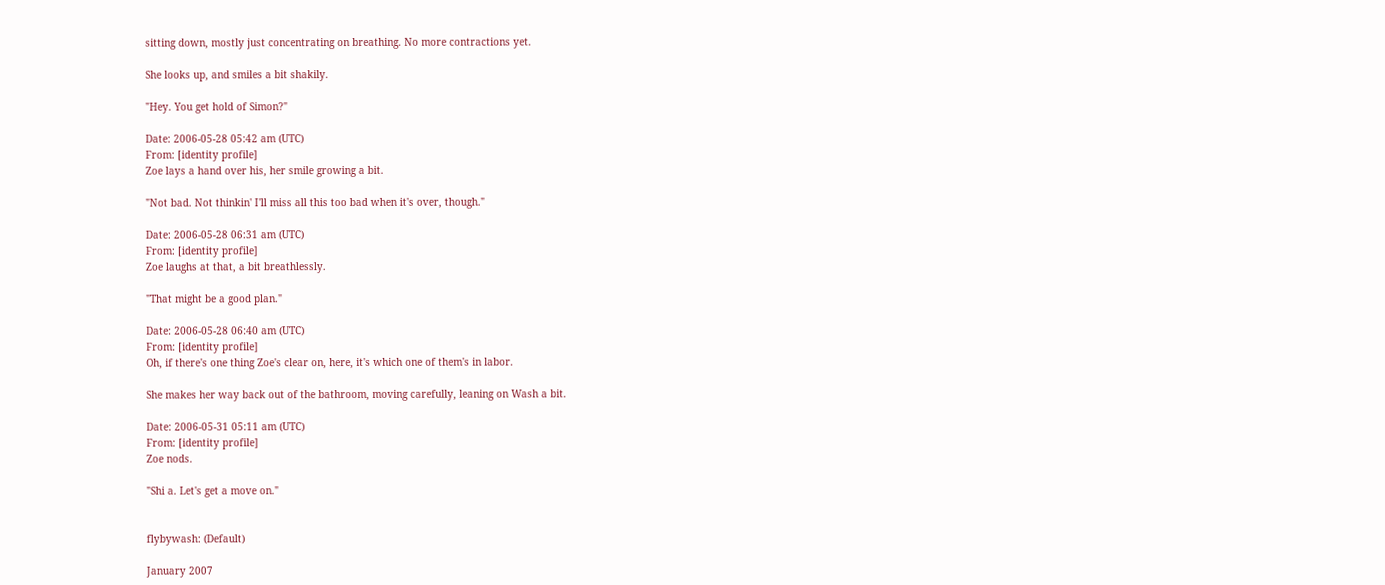sitting down, mostly just concentrating on breathing. No more contractions yet.

She looks up, and smiles a bit shakily.

"Hey. You get hold of Simon?"

Date: 2006-05-28 05:42 am (UTC)
From: [identity profile]
Zoe lays a hand over his, her smile growing a bit.

"Not bad. Not thinkin' I'll miss all this too bad when it's over, though."

Date: 2006-05-28 06:31 am (UTC)
From: [identity profile]
Zoe laughs at that, a bit breathlessly.

"That might be a good plan."

Date: 2006-05-28 06:40 am (UTC)
From: [identity profile]
Oh, if there's one thing Zoe's clear on, here, it's which one of them's in labor.

She makes her way back out of the bathroom, moving carefully, leaning on Wash a bit.

Date: 2006-05-31 05:11 am (UTC)
From: [identity profile]
Zoe nods.

"Shi a. Let's get a move on."


flybywash: (Default)

January 2007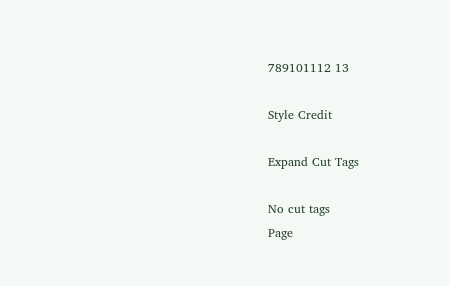789101112 13

Style Credit

Expand Cut Tags

No cut tags
Page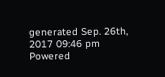generated Sep. 26th, 2017 09:46 pm
Powered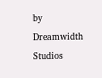by Dreamwidth Studios